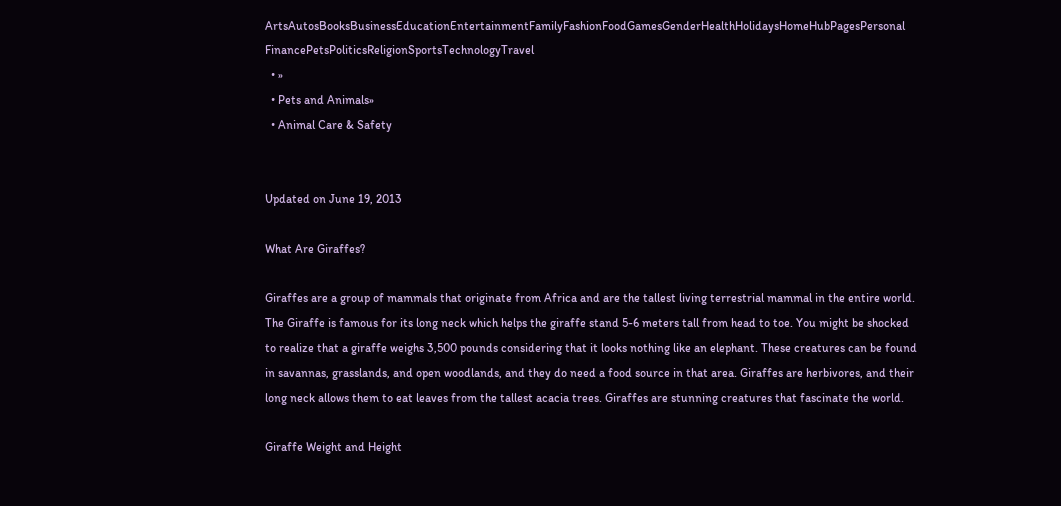ArtsAutosBooksBusinessEducationEntertainmentFamilyFashionFoodGamesGenderHealthHolidaysHomeHubPagesPersonal FinancePetsPoliticsReligionSportsTechnologyTravel
  • »
  • Pets and Animals»
  • Animal Care & Safety


Updated on June 19, 2013

What Are Giraffes?

Giraffes are a group of mammals that originate from Africa and are the tallest living terrestrial mammal in the entire world. The Giraffe is famous for its long neck which helps the giraffe stand 5-6 meters tall from head to toe. You might be shocked to realize that a giraffe weighs 3,500 pounds considering that it looks nothing like an elephant. These creatures can be found in savannas, grasslands, and open woodlands, and they do need a food source in that area. Giraffes are herbivores, and their long neck allows them to eat leaves from the tallest acacia trees. Giraffes are stunning creatures that fascinate the world.

Giraffe Weight and Height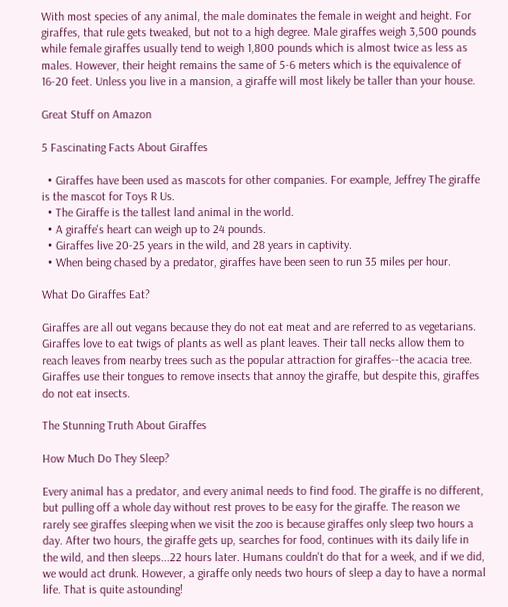With most species of any animal, the male dominates the female in weight and height. For giraffes, that rule gets tweaked, but not to a high degree. Male giraffes weigh 3,500 pounds while female giraffes usually tend to weigh 1,800 pounds which is almost twice as less as males. However, their height remains the same of 5-6 meters which is the equivalence of 16-20 feet. Unless you live in a mansion, a giraffe will most likely be taller than your house.

Great Stuff on Amazon

5 Fascinating Facts About Giraffes

  • Giraffes have been used as mascots for other companies. For example, Jeffrey The giraffe is the mascot for Toys R Us.
  • The Giraffe is the tallest land animal in the world.
  • A giraffe's heart can weigh up to 24 pounds.
  • Giraffes live 20-25 years in the wild, and 28 years in captivity.
  • When being chased by a predator, giraffes have been seen to run 35 miles per hour.

What Do Giraffes Eat?

Giraffes are all out vegans because they do not eat meat and are referred to as vegetarians. Giraffes love to eat twigs of plants as well as plant leaves. Their tall necks allow them to reach leaves from nearby trees such as the popular attraction for giraffes--the acacia tree. Giraffes use their tongues to remove insects that annoy the giraffe, but despite this, giraffes do not eat insects.

The Stunning Truth About Giraffes

How Much Do They Sleep?

Every animal has a predator, and every animal needs to find food. The giraffe is no different, but pulling off a whole day without rest proves to be easy for the giraffe. The reason we rarely see giraffes sleeping when we visit the zoo is because giraffes only sleep two hours a day. After two hours, the giraffe gets up, searches for food, continues with its daily life in the wild, and then sleeps...22 hours later. Humans couldn't do that for a week, and if we did, we would act drunk. However, a giraffe only needs two hours of sleep a day to have a normal life. That is quite astounding!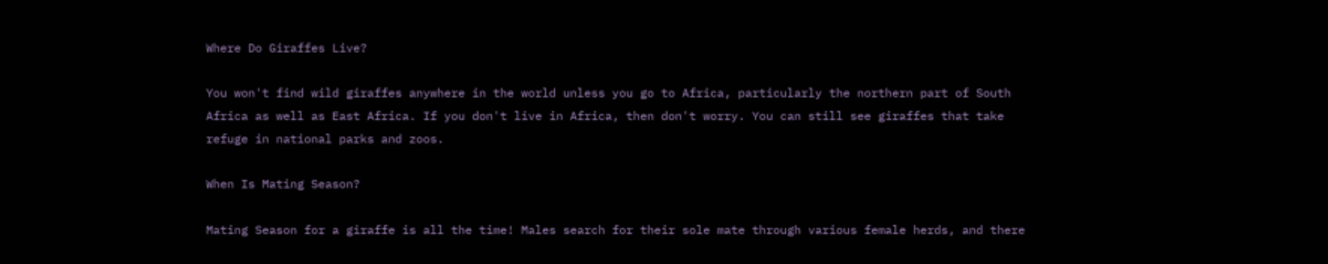Where Do Giraffes Live?

You won't find wild giraffes anywhere in the world unless you go to Africa, particularly the northern part of South Africa as well as East Africa. If you don't live in Africa, then don't worry. You can still see giraffes that take refuge in national parks and zoos.

When Is Mating Season?

Mating Season for a giraffe is all the time! Males search for their sole mate through various female herds, and there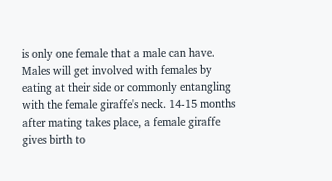is only one female that a male can have. Males will get involved with females by eating at their side or commonly entangling with the female giraffe's neck. 14-15 months after mating takes place, a female giraffe gives birth to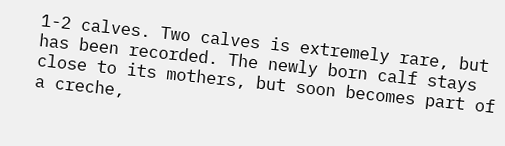1-2 calves. Two calves is extremely rare, but has been recorded. The newly born calf stays close to its mothers, but soon becomes part of a creche,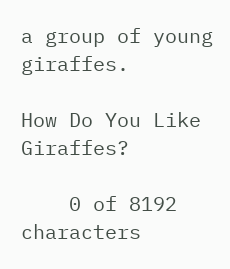a group of young giraffes.

How Do You Like Giraffes?

    0 of 8192 characters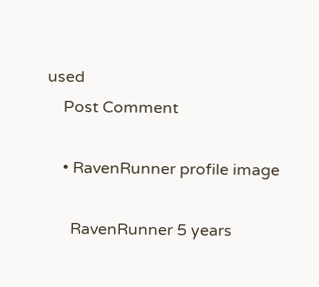used
    Post Comment

    • RavenRunner profile image

      RavenRunner 5 years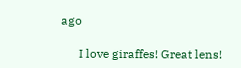ago

      I love giraffes! Great lens!